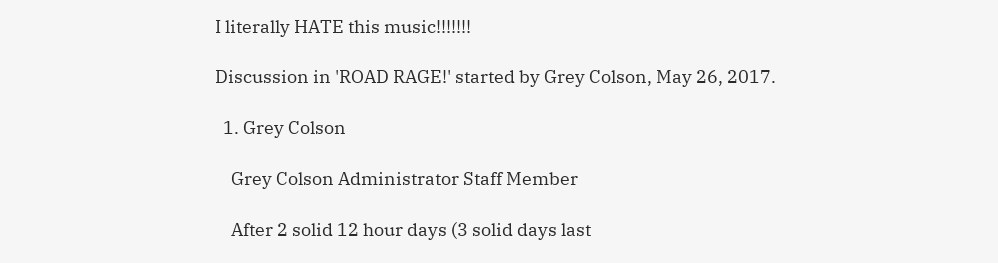I literally HATE this music!!!!!!!

Discussion in 'ROAD RAGE!' started by Grey Colson, May 26, 2017.

  1. Grey Colson

    Grey Colson Administrator Staff Member

    After 2 solid 12 hour days (3 solid days last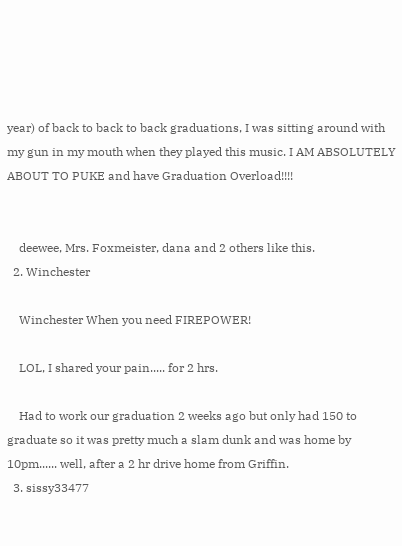year) of back to back to back graduations, I was sitting around with my gun in my mouth when they played this music. I AM ABSOLUTELY ABOUT TO PUKE and have Graduation Overload!!!!


    deewee, Mrs. Foxmeister, dana and 2 others like this.
  2. Winchester

    Winchester When you need FIREPOWER!

    LOL, I shared your pain..... for 2 hrs.

    Had to work our graduation 2 weeks ago but only had 150 to graduate so it was pretty much a slam dunk and was home by 10pm...... well, after a 2 hr drive home from Griffin.
  3. sissy33477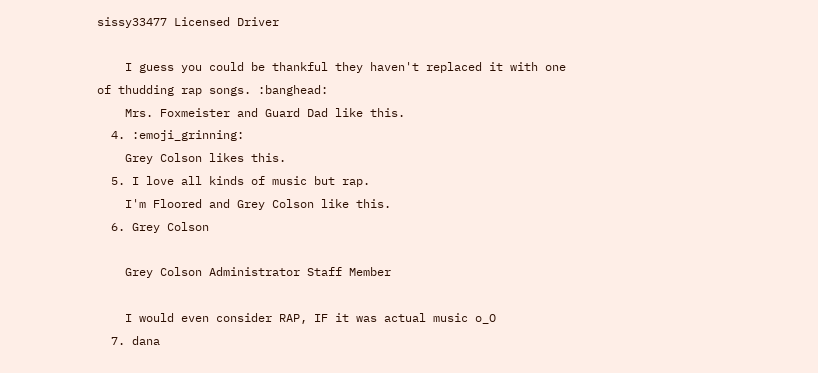sissy33477 Licensed Driver

    I guess you could be thankful they haven't replaced it with one of thudding rap songs. :banghead:
    Mrs. Foxmeister and Guard Dad like this.
  4. :emoji_grinning:
    Grey Colson likes this.
  5. I love all kinds of music but rap.
    I'm Floored and Grey Colson like this.
  6. Grey Colson

    Grey Colson Administrator Staff Member

    I would even consider RAP, IF it was actual music o_O
  7. dana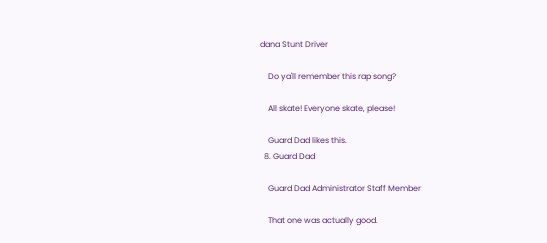dana Stunt Driver

    Do ya'll remember this rap song?

    All skate! Everyone skate, please!

    Guard Dad likes this.
  8. Guard Dad

    Guard Dad Administrator Staff Member

    That one was actually good.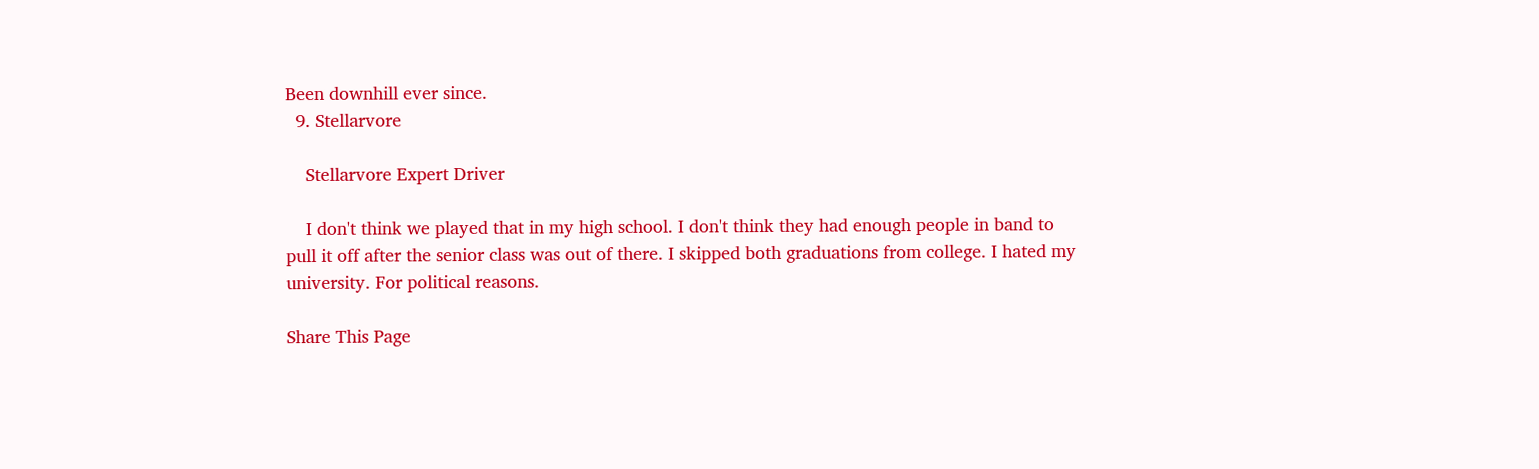Been downhill ever since.
  9. Stellarvore

    Stellarvore Expert Driver

    I don't think we played that in my high school. I don't think they had enough people in band to pull it off after the senior class was out of there. I skipped both graduations from college. I hated my university. For political reasons.

Share This Page